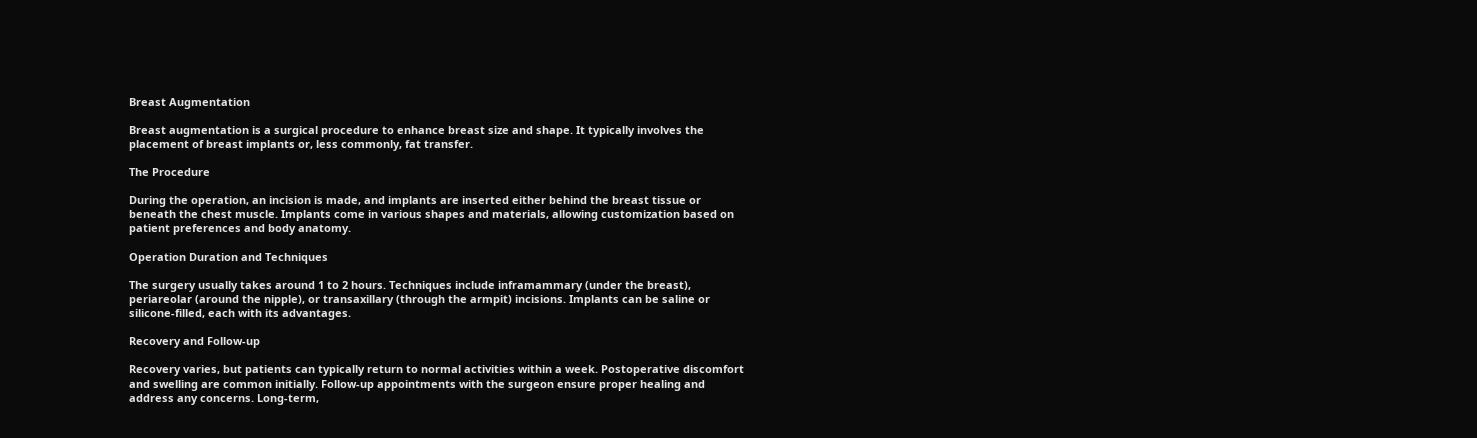Breast Augmentation

Breast augmentation is a surgical procedure to enhance breast size and shape. It typically involves the placement of breast implants or, less commonly, fat transfer.

The Procedure

During the operation, an incision is made, and implants are inserted either behind the breast tissue or beneath the chest muscle. Implants come in various shapes and materials, allowing customization based on patient preferences and body anatomy.

Operation Duration and Techniques

The surgery usually takes around 1 to 2 hours. Techniques include inframammary (under the breast), periareolar (around the nipple), or transaxillary (through the armpit) incisions. Implants can be saline or silicone-filled, each with its advantages.

Recovery and Follow-up

Recovery varies, but patients can typically return to normal activities within a week. Postoperative discomfort and swelling are common initially. Follow-up appointments with the surgeon ensure proper healing and address any concerns. Long-term,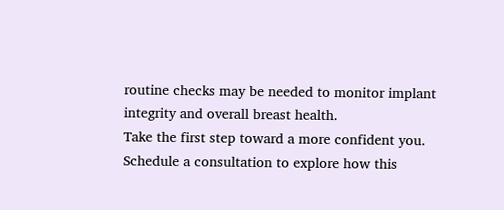routine checks may be needed to monitor implant integrity and overall breast health.
Take the first step toward a more confident you. Schedule a consultation to explore how this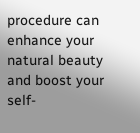procedure can enhance your natural beauty and boost your self-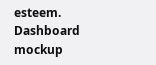esteem.
Dashboard mockup